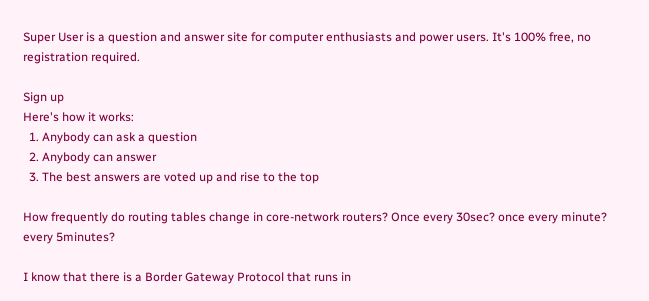Super User is a question and answer site for computer enthusiasts and power users. It's 100% free, no registration required.

Sign up
Here's how it works:
  1. Anybody can ask a question
  2. Anybody can answer
  3. The best answers are voted up and rise to the top

How frequently do routing tables change in core-network routers? Once every 30sec? once every minute? every 5minutes?

I know that there is a Border Gateway Protocol that runs in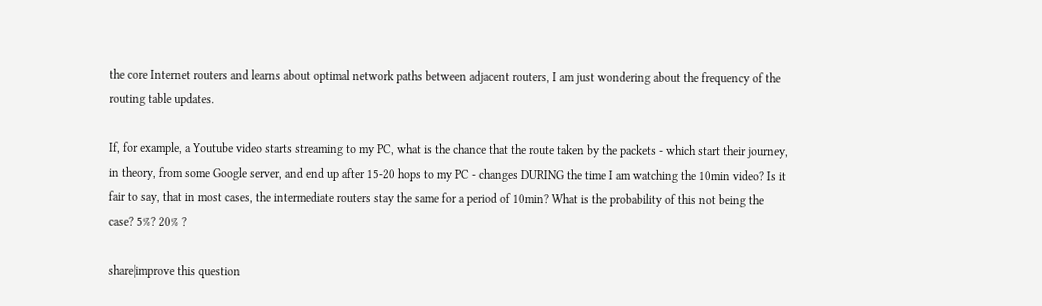the core Internet routers and learns about optimal network paths between adjacent routers, I am just wondering about the frequency of the routing table updates.

If, for example, a Youtube video starts streaming to my PC, what is the chance that the route taken by the packets - which start their journey, in theory, from some Google server, and end up after 15-20 hops to my PC - changes DURING the time I am watching the 10min video? Is it fair to say, that in most cases, the intermediate routers stay the same for a period of 10min? What is the probability of this not being the case? 5%? 20% ?

share|improve this question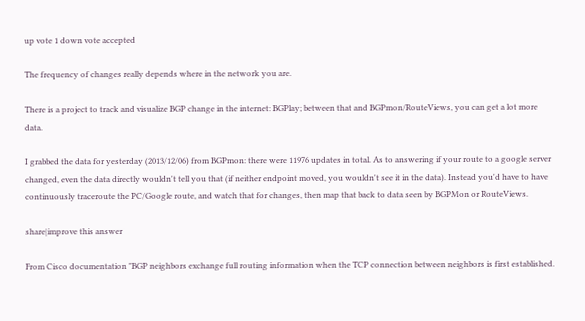up vote 1 down vote accepted

The frequency of changes really depends where in the network you are.

There is a project to track and visualize BGP change in the internet: BGPlay; between that and BGPmon/RouteViews, you can get a lot more data.

I grabbed the data for yesterday (2013/12/06) from BGPmon: there were 11976 updates in total. As to answering if your route to a google server changed, even the data directly wouldn't tell you that (if neither endpoint moved, you wouldn't see it in the data). Instead you'd have to have continuously traceroute the PC/Google route, and watch that for changes, then map that back to data seen by BGPMon or RouteViews.

share|improve this answer

From Cisco documentation "BGP neighbors exchange full routing information when the TCP connection between neighbors is first established.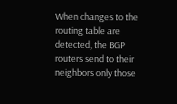When changes to the routing table are detected, the BGP routers send to their neighbors only those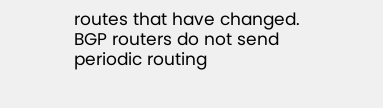routes that have changed. BGP routers do not send periodic routing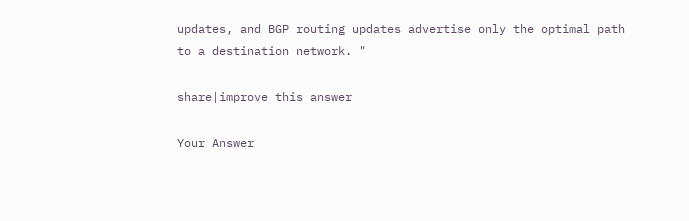updates, and BGP routing updates advertise only the optimal path to a destination network. "

share|improve this answer

Your Answer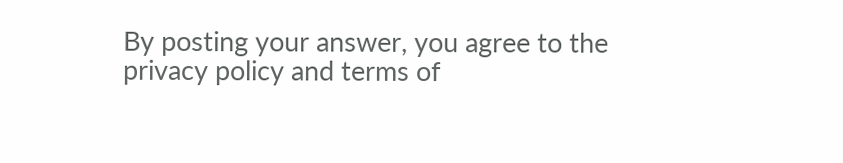By posting your answer, you agree to the privacy policy and terms of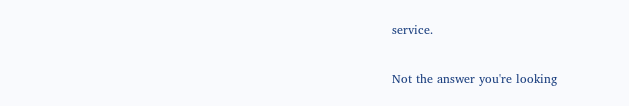service.

Not the answer you're looking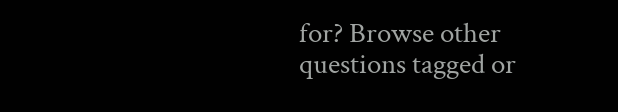for? Browse other questions tagged or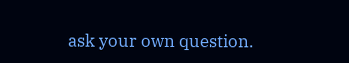ask your own question.